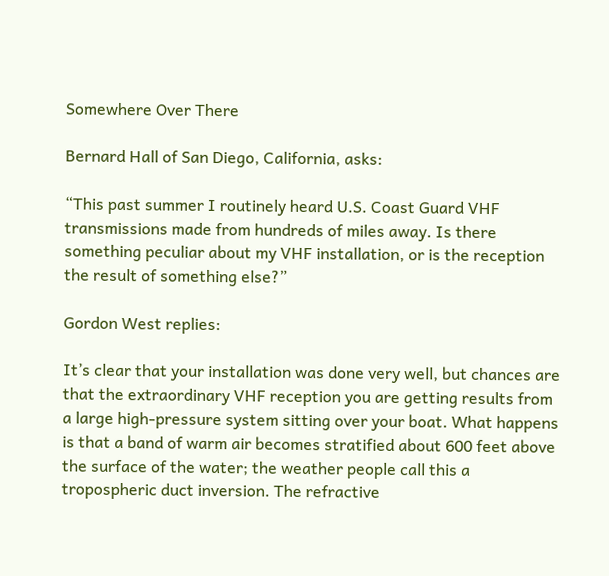Somewhere Over There

Bernard Hall of San Diego, California, asks:

“This past summer I routinely heard U.S. Coast Guard VHF transmissions made from hundreds of miles away. Is there something peculiar about my VHF installation, or is the reception the result of something else?”

Gordon West replies:

It’s clear that your installation was done very well, but chances are that the extraordinary VHF reception you are getting results from a large high-pressure system sitting over your boat. What happens is that a band of warm air becomes stratified about 600 feet above the surface of the water; the weather people call this a tropospheric duct inversion. The refractive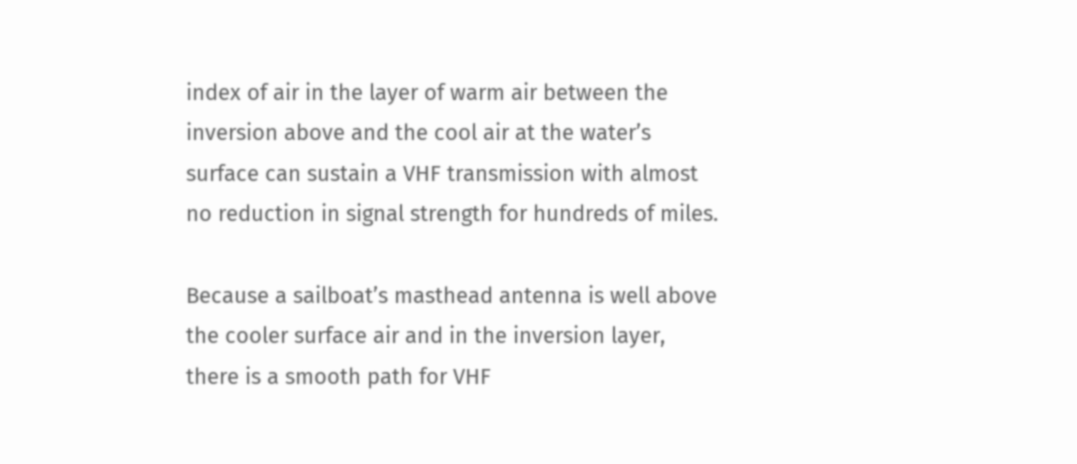index of air in the layer of warm air between the inversion above and the cool air at the water’s surface can sustain a VHF transmission with almost no reduction in signal strength for hundreds of miles.

Because a sailboat’s masthead antenna is well above the cooler surface air and in the inversion layer, there is a smooth path for VHF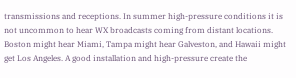transmissions and receptions. In summer high-pressure conditions it is not uncommon to hear WX broadcasts coming from distant locations. Boston might hear Miami, Tampa might hear Galveston, and Hawaii might get Los Angeles. A good installation and high-pressure create the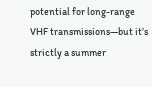potential for long-range VHF transmissions—but it’s strictly a summer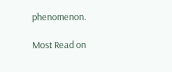phenomenon.

Most Read on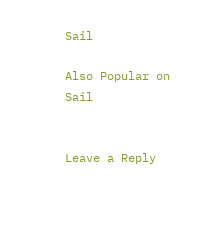Sail

Also Popular on Sail


Leave a Reply